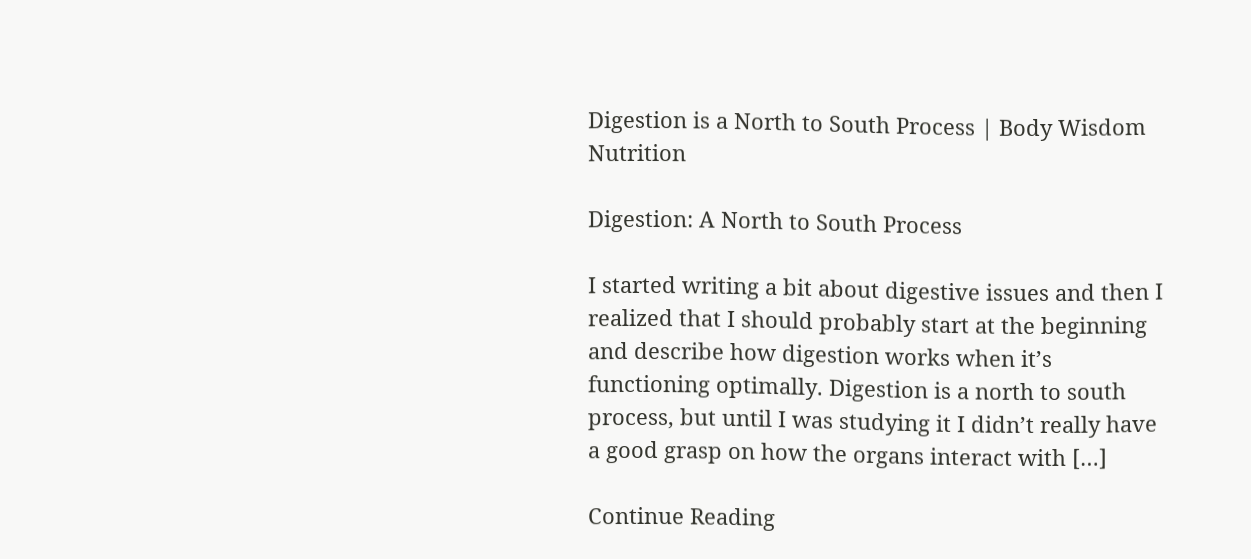Digestion is a North to South Process | Body Wisdom Nutrition

Digestion: A North to South Process

I started writing a bit about digestive issues and then I realized that I should probably start at the beginning and describe how digestion works when it’s functioning optimally. Digestion is a north to south process, but until I was studying it I didn’t really have a good grasp on how the organs interact with […]

Continue Reading